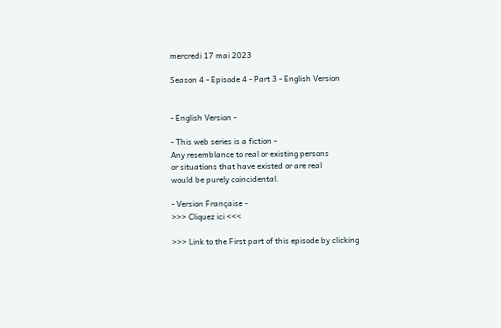mercredi 17 mai 2023

Season 4 - Episode 4 - Part 3 - English Version


- English Version -

- This web series is a fiction -
Any resemblance to real or existing persons
or situations that have existed or are real
would be purely coincidental.

- Version Française -
>>> Cliquez ici <<<

>>> Link to the First part of this episode by clicking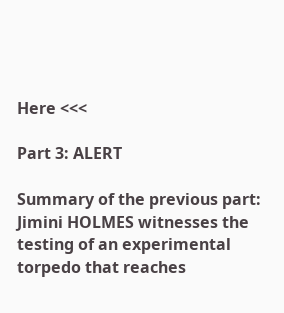Here <<<

Part 3: ALERT

Summary of the previous part:  Jimini HOLMES witnesses the testing of an experimental torpedo that reaches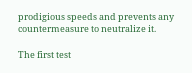prodigious speeds and prevents any countermeasure to neutralize it.

The first test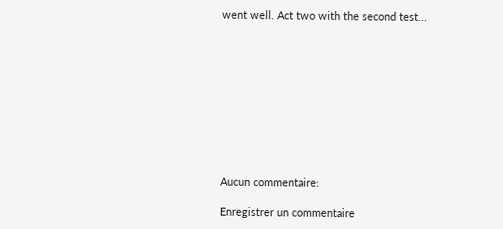went well. Act two with the second test...










Aucun commentaire:

Enregistrer un commentaire